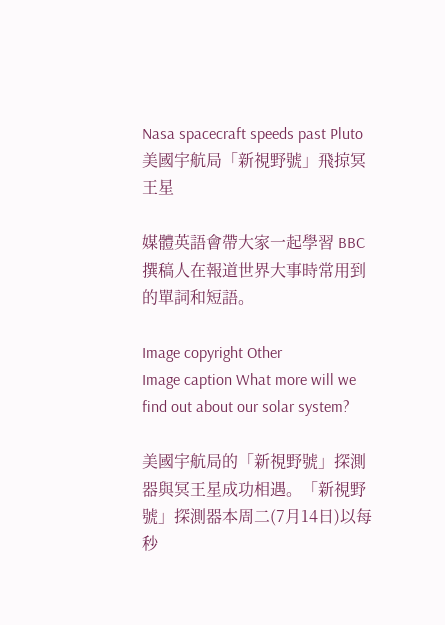Nasa spacecraft speeds past Pluto 美國宇航局「新視野號」飛掠冥王星

媒體英語會帶大家一起學習 BBC 撰稿人在報道世界大事時常用到的單詞和短語。

Image copyright Other
Image caption What more will we find out about our solar system?

美國宇航局的「新視野號」探測器與冥王星成功相遇。「新視野號」探測器本周二(7月14日)以每秒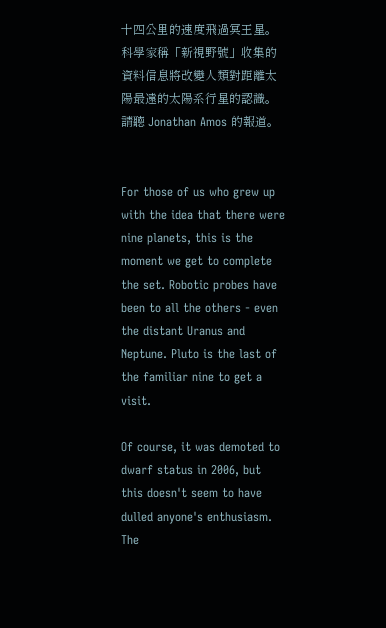十四公里的速度飛過冥王星。科學家稱「新視野號」收集的資料信息將改變人類對距離太陽最遠的太陽系行星的認識。請聽 Jonathan Amos 的報道。


For those of us who grew up with the idea that there were nine planets, this is the moment we get to complete the set. Robotic probes have been to all the others - even the distant Uranus and Neptune. Pluto is the last of the familiar nine to get a visit.

Of course, it was demoted to dwarf status in 2006, but this doesn't seem to have dulled anyone's enthusiasm. The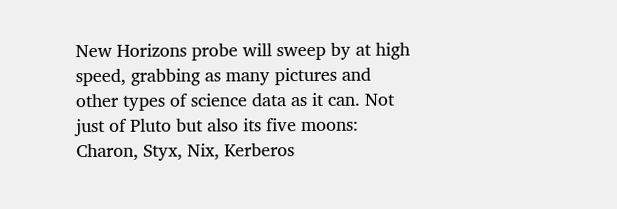New Horizons probe will sweep by at high speed, grabbing as many pictures and other types of science data as it can. Not just of Pluto but also its five moons: Charon, Styx, Nix, Kerberos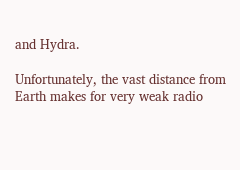and Hydra.

Unfortunately, the vast distance from Earth makes for very weak radio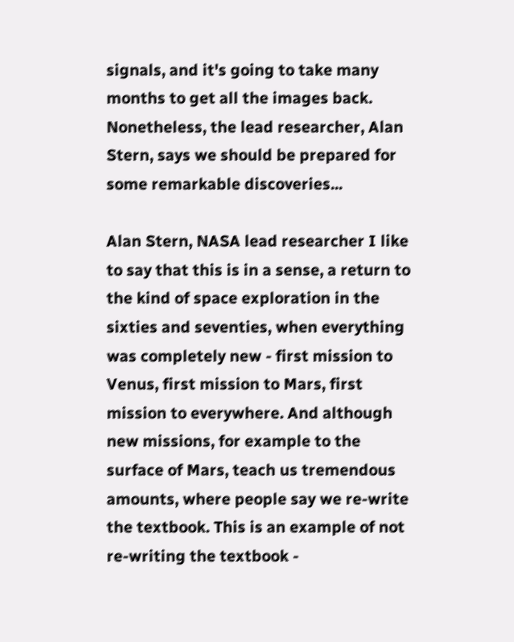signals, and it's going to take many months to get all the images back. Nonetheless, the lead researcher, Alan Stern, says we should be prepared for some remarkable discoveries...

Alan Stern, NASA lead researcher I like to say that this is in a sense, a return to the kind of space exploration in the sixties and seventies, when everything was completely new - first mission to Venus, first mission to Mars, first mission to everywhere. And although new missions, for example to the surface of Mars, teach us tremendous amounts, where people say we re-write the textbook. This is an example of not re-writing the textbook -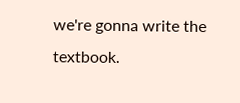we're gonna write the textbook.